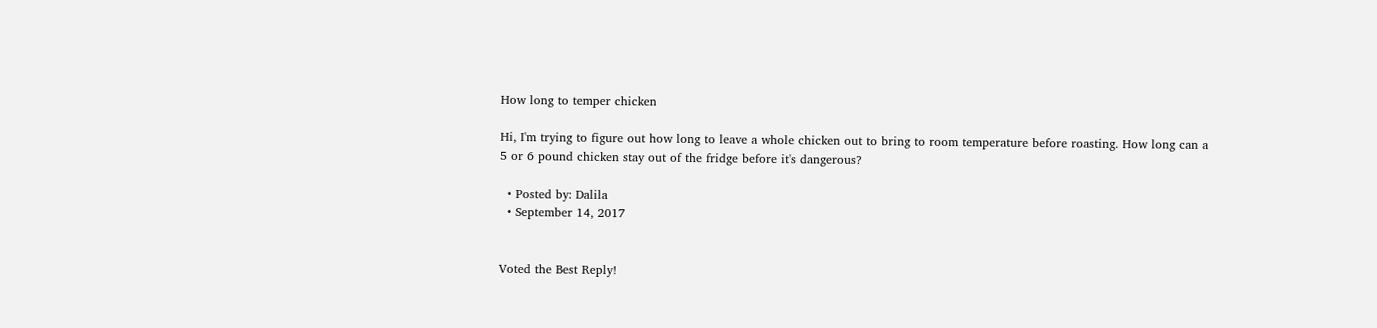How long to temper chicken

Hi, I'm trying to figure out how long to leave a whole chicken out to bring to room temperature before roasting. How long can a 5 or 6 pound chicken stay out of the fridge before it's dangerous?

  • Posted by: Dalila
  • September 14, 2017


Voted the Best Reply!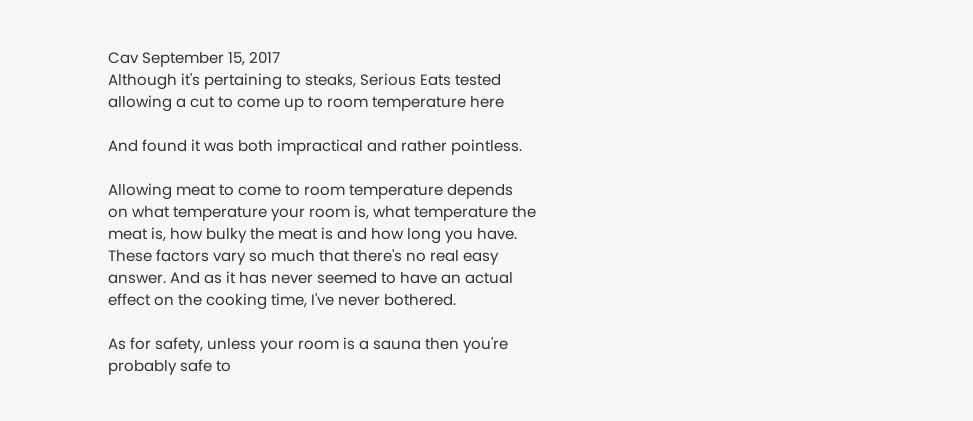Cav September 15, 2017
Although it's pertaining to steaks, Serious Eats tested allowing a cut to come up to room temperature here

And found it was both impractical and rather pointless.

Allowing meat to come to room temperature depends on what temperature your room is, what temperature the meat is, how bulky the meat is and how long you have. These factors vary so much that there's no real easy answer. And as it has never seemed to have an actual effect on the cooking time, I've never bothered.

As for safety, unless your room is a sauna then you're probably safe to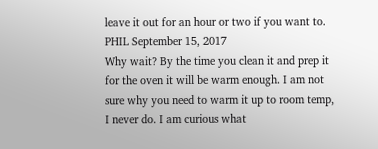leave it out for an hour or two if you want to.
PHIL September 15, 2017
Why wait? By the time you clean it and prep it for the oven it will be warm enough. I am not sure why you need to warm it up to room temp, I never do. I am curious what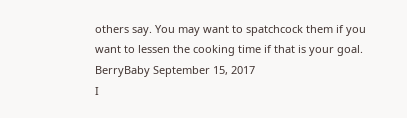others say. You may want to spatchcock them if you want to lessen the cooking time if that is your goal.
BerryBaby September 15, 2017
I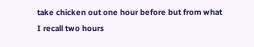take chicken out one hour before but from what I recall two hours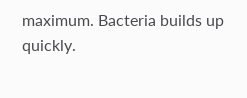maximum. Bacteria builds up quickly.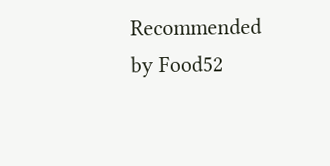Recommended by Food52